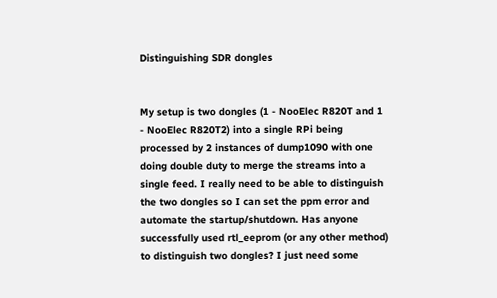Distinguishing SDR dongles


My setup is two dongles (1 - NooElec R820T and 1 - NooElec R820T2) into a single RPi being processed by 2 instances of dump1090 with one doing double duty to merge the streams into a single feed. I really need to be able to distinguish the two dongles so I can set the ppm error and automate the startup/shutdown. Has anyone successfully used rtl_eeprom (or any other method) to distinguish two dongles? I just need some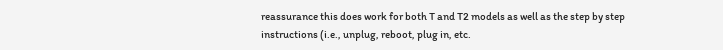reassurance this does work for both T and T2 models as well as the step by step instructions (i.e., unplug, reboot, plug in, etc.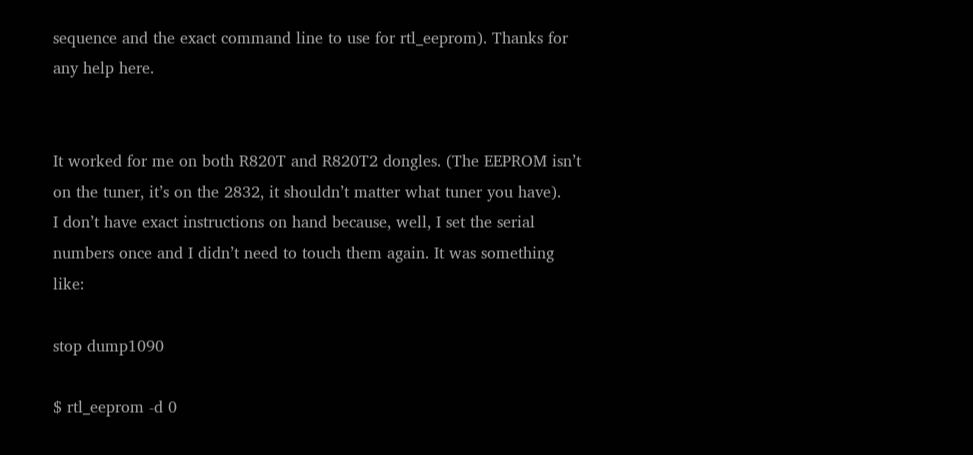sequence and the exact command line to use for rtl_eeprom). Thanks for any help here.


It worked for me on both R820T and R820T2 dongles. (The EEPROM isn’t on the tuner, it’s on the 2832, it shouldn’t matter what tuner you have).
I don’t have exact instructions on hand because, well, I set the serial numbers once and I didn’t need to touch them again. It was something like:

stop dump1090

$ rtl_eeprom -d 0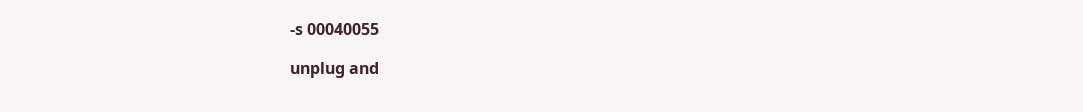-s 00040055

unplug and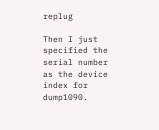replug

Then I just specified the serial number as the device index for dump1090.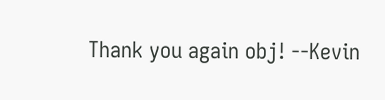Thank you again obj! --Kevin